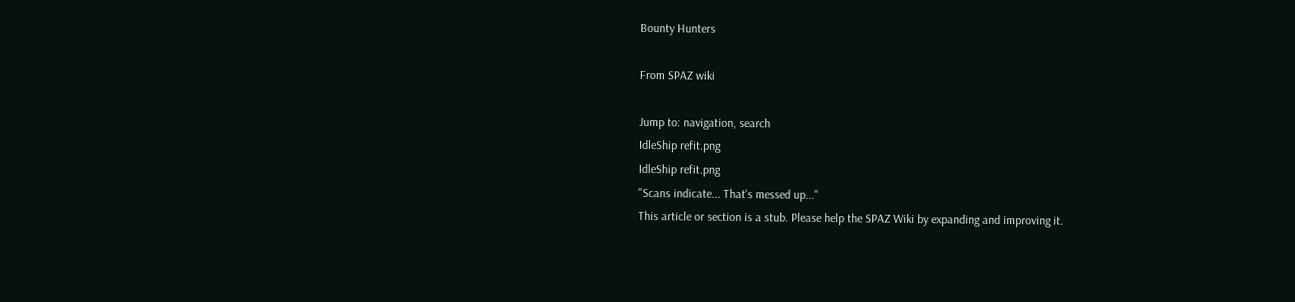Bounty Hunters

From SPAZ wiki

Jump to: navigation, search
IdleShip refit.png
IdleShip refit.png
"Scans indicate... That's messed up..."
This article or section is a stub. Please help the SPAZ Wiki by expanding and improving it.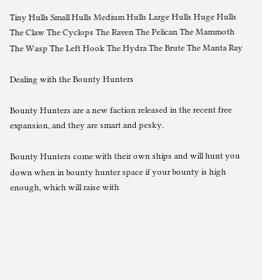Tiny Hulls Small Hulls Medium Hulls Large Hulls Huge Hulls
The Claw The Cyclops The Raven The Pelican The Mammoth
The Wasp The Left Hook The Hydra The Brute The Manta Ray

Dealing with the Bounty Hunters

Bounty Hunters are a new faction released in the recent free expansion, and they are smart and pesky.

Bounty Hunters come with their own ships and will hunt you down when in bounty hunter space if your bounty is high enough, which will raise with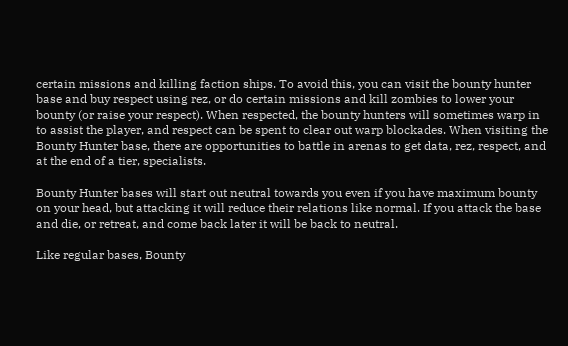certain missions and killing faction ships. To avoid this, you can visit the bounty hunter base and buy respect using rez, or do certain missions and kill zombies to lower your bounty (or raise your respect). When respected, the bounty hunters will sometimes warp in to assist the player, and respect can be spent to clear out warp blockades. When visiting the Bounty Hunter base, there are opportunities to battle in arenas to get data, rez, respect, and at the end of a tier, specialists.

Bounty Hunter bases will start out neutral towards you even if you have maximum bounty on your head, but attacking it will reduce their relations like normal. If you attack the base and die, or retreat, and come back later it will be back to neutral.

Like regular bases, Bounty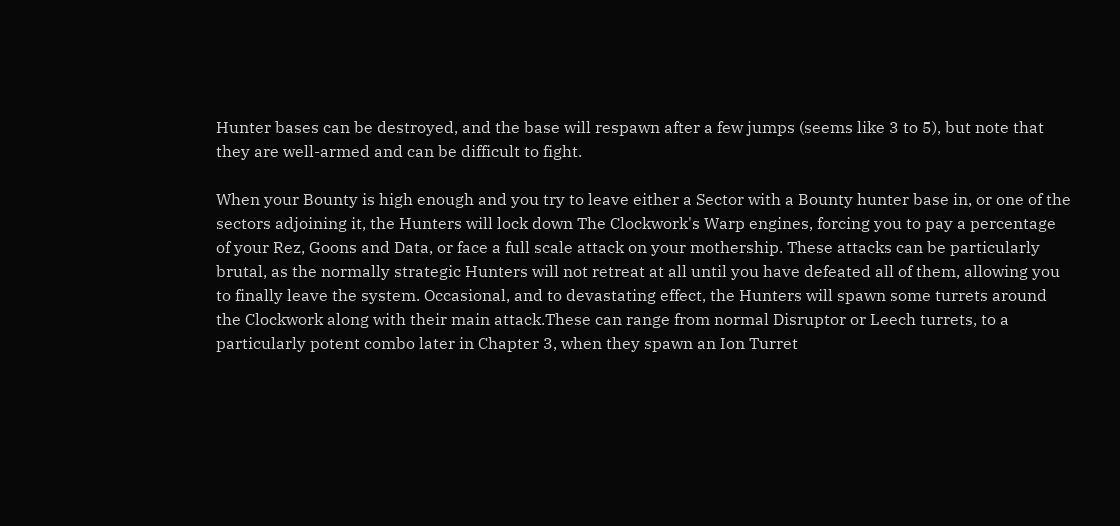Hunter bases can be destroyed, and the base will respawn after a few jumps (seems like 3 to 5), but note that they are well-armed and can be difficult to fight.

When your Bounty is high enough and you try to leave either a Sector with a Bounty hunter base in, or one of the sectors adjoining it, the Hunters will lock down The Clockwork's Warp engines, forcing you to pay a percentage of your Rez, Goons and Data, or face a full scale attack on your mothership. These attacks can be particularly brutal, as the normally strategic Hunters will not retreat at all until you have defeated all of them, allowing you to finally leave the system. Occasional, and to devastating effect, the Hunters will spawn some turrets around the Clockwork along with their main attack.These can range from normal Disruptor or Leech turrets, to a particularly potent combo later in Chapter 3, when they spawn an Ion Turret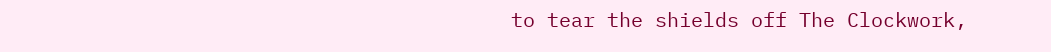to tear the shields off The Clockwork,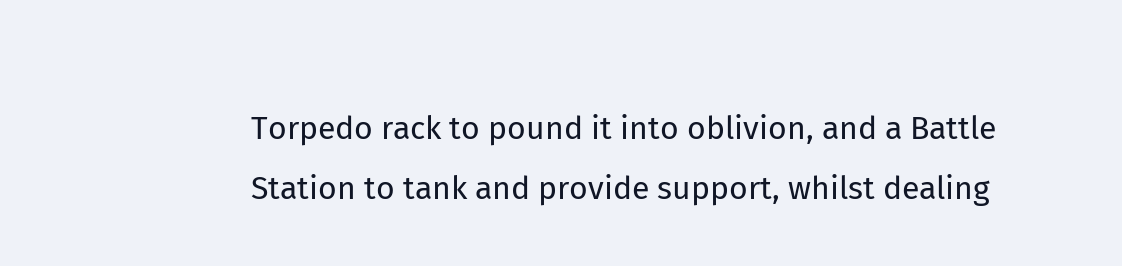Torpedo rack to pound it into oblivion, and a Battle Station to tank and provide support, whilst dealing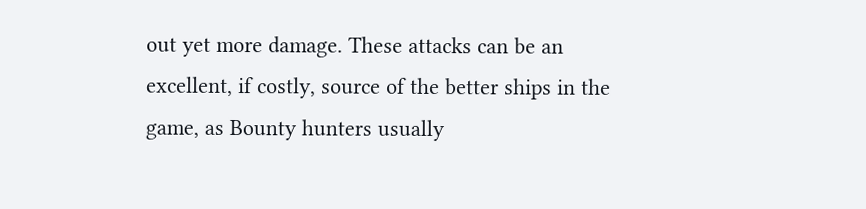out yet more damage. These attacks can be an excellent, if costly, source of the better ships in the game, as Bounty hunters usually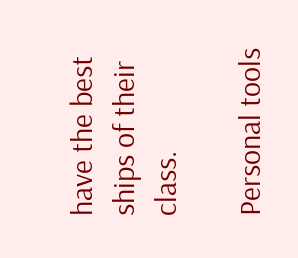have the best ships of their class.

Personal tools